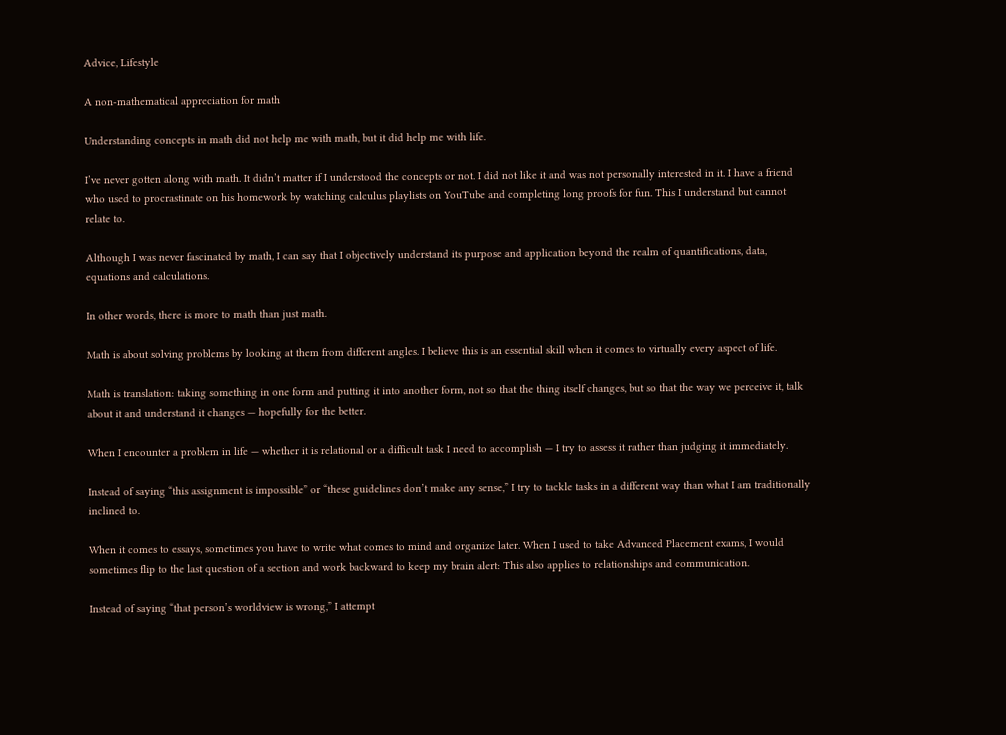Advice, Lifestyle

A non-mathematical appreciation for math

Understanding concepts in math did not help me with math, but it did help me with life.

I’ve never gotten along with math. It didn’t matter if I understood the concepts or not. I did not like it and was not personally interested in it. I have a friend who used to procrastinate on his homework by watching calculus playlists on YouTube and completing long proofs for fun. This I understand but cannot relate to.

Although I was never fascinated by math, I can say that I objectively understand its purpose and application beyond the realm of quantifications, data, equations and calculations.

In other words, there is more to math than just math.

Math is about solving problems by looking at them from different angles. I believe this is an essential skill when it comes to virtually every aspect of life.

Math is translation: taking something in one form and putting it into another form, not so that the thing itself changes, but so that the way we perceive it, talk about it and understand it changes — hopefully for the better.

When I encounter a problem in life — whether it is relational or a difficult task I need to accomplish — I try to assess it rather than judging it immediately.

Instead of saying “this assignment is impossible” or “these guidelines don’t make any sense,” I try to tackle tasks in a different way than what I am traditionally inclined to.

When it comes to essays, sometimes you have to write what comes to mind and organize later. When I used to take Advanced Placement exams, I would sometimes flip to the last question of a section and work backward to keep my brain alert: This also applies to relationships and communication.

Instead of saying “that person’s worldview is wrong,” I attempt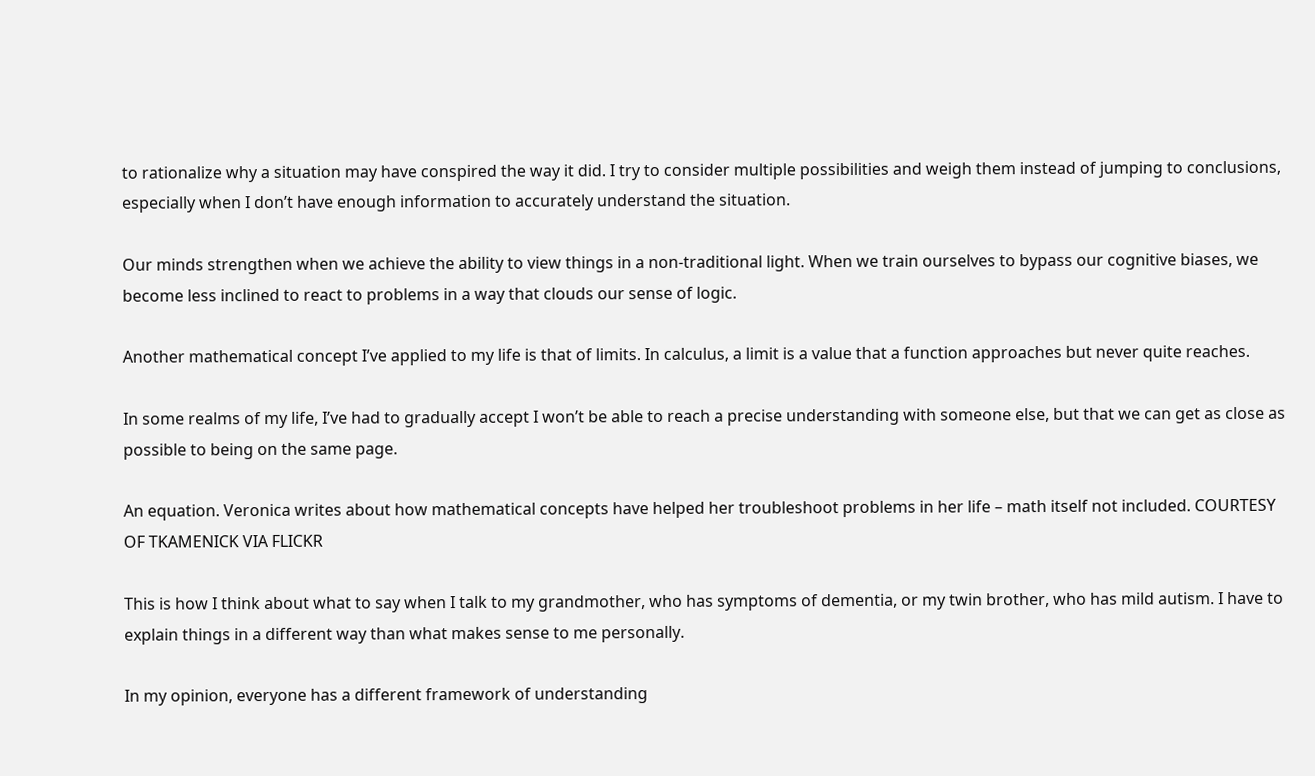to rationalize why a situation may have conspired the way it did. I try to consider multiple possibilities and weigh them instead of jumping to conclusions, especially when I don’t have enough information to accurately understand the situation.

Our minds strengthen when we achieve the ability to view things in a non-traditional light. When we train ourselves to bypass our cognitive biases, we become less inclined to react to problems in a way that clouds our sense of logic.

Another mathematical concept I’ve applied to my life is that of limits. In calculus, a limit is a value that a function approaches but never quite reaches.

In some realms of my life, I’ve had to gradually accept I won’t be able to reach a precise understanding with someone else, but that we can get as close as possible to being on the same page.

An equation. Veronica writes about how mathematical concepts have helped her troubleshoot problems in her life – math itself not included. COURTESY OF TKAMENICK VIA FLICKR

This is how I think about what to say when I talk to my grandmother, who has symptoms of dementia, or my twin brother, who has mild autism. I have to explain things in a different way than what makes sense to me personally.

In my opinion, everyone has a different framework of understanding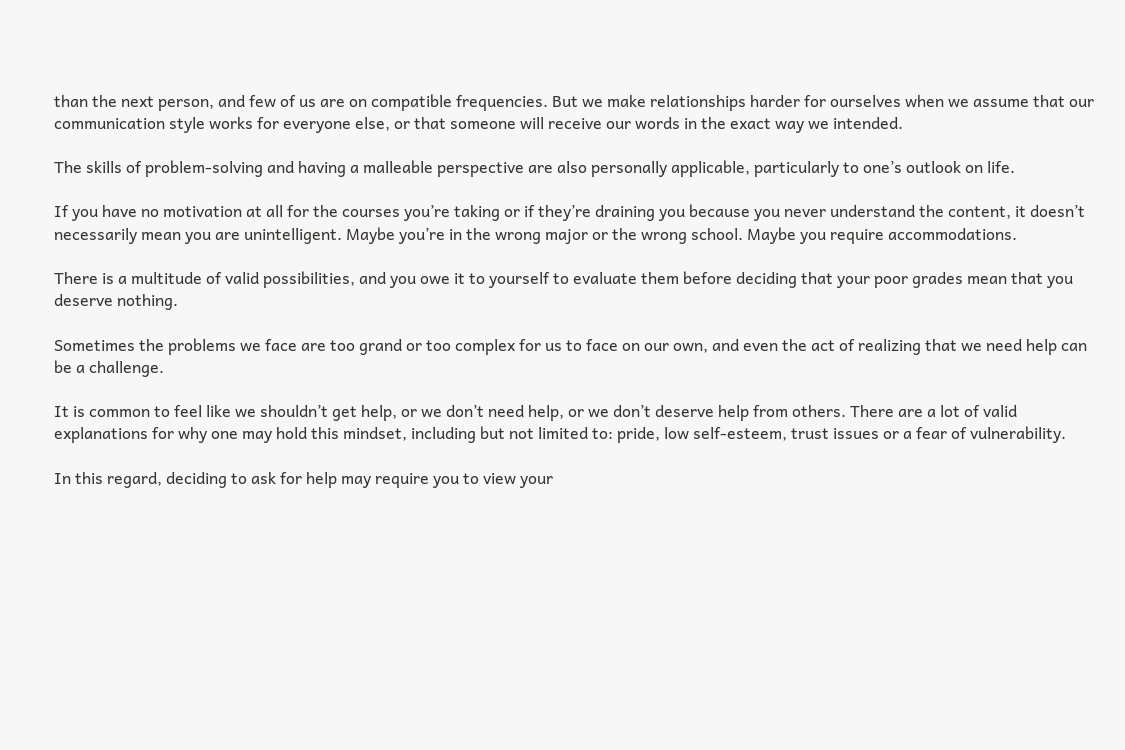than the next person, and few of us are on compatible frequencies. But we make relationships harder for ourselves when we assume that our communication style works for everyone else, or that someone will receive our words in the exact way we intended.

The skills of problem-solving and having a malleable perspective are also personally applicable, particularly to one’s outlook on life.

If you have no motivation at all for the courses you’re taking or if they’re draining you because you never understand the content, it doesn’t necessarily mean you are unintelligent. Maybe you’re in the wrong major or the wrong school. Maybe you require accommodations.

There is a multitude of valid possibilities, and you owe it to yourself to evaluate them before deciding that your poor grades mean that you deserve nothing.

Sometimes the problems we face are too grand or too complex for us to face on our own, and even the act of realizing that we need help can be a challenge.

It is common to feel like we shouldn’t get help, or we don’t need help, or we don’t deserve help from others. There are a lot of valid explanations for why one may hold this mindset, including but not limited to: pride, low self-esteem, trust issues or a fear of vulnerability.

In this regard, deciding to ask for help may require you to view your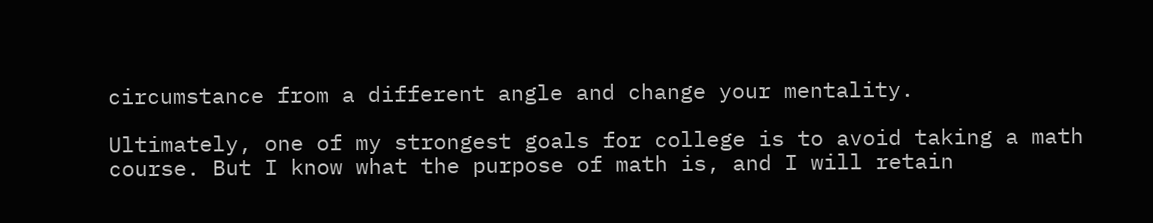circumstance from a different angle and change your mentality.

Ultimately, one of my strongest goals for college is to avoid taking a math course. But I know what the purpose of math is, and I will retain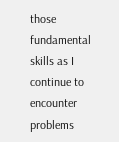those fundamental skills as I continue to encounter problems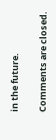in the future.

Comments are closed.